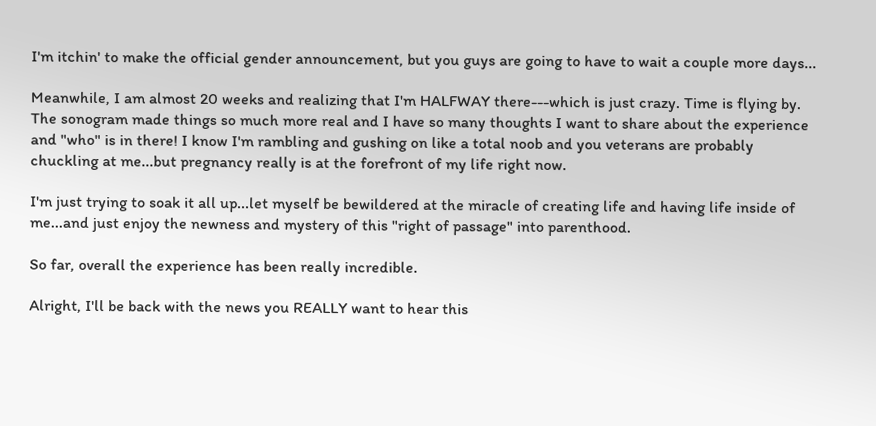I'm itchin' to make the official gender announcement, but you guys are going to have to wait a couple more days...

Meanwhile, I am almost 20 weeks and realizing that I'm HALFWAY there---which is just crazy. Time is flying by. The sonogram made things so much more real and I have so many thoughts I want to share about the experience and "who" is in there! I know I'm rambling and gushing on like a total noob and you veterans are probably chuckling at me...but pregnancy really is at the forefront of my life right now.

I'm just trying to soak it all up...let myself be bewildered at the miracle of creating life and having life inside of me...and just enjoy the newness and mystery of this "right of passage" into parenthood.

So far, overall the experience has been really incredible.

Alright, I'll be back with the news you REALLY want to hear this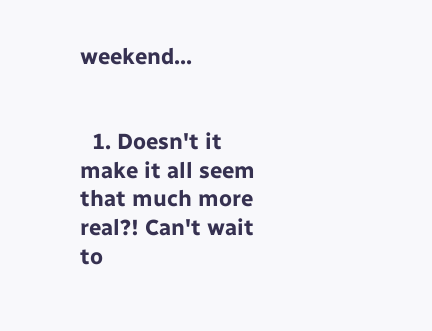weekend...


  1. Doesn't it make it all seem that much more real?! Can't wait to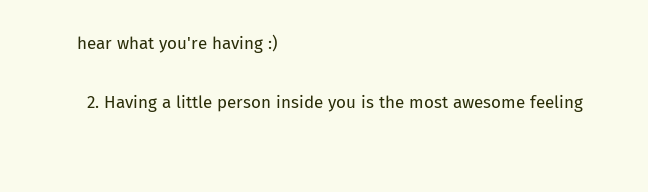hear what you're having :)

  2. Having a little person inside you is the most awesome feeling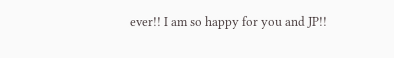ever!! I am so happy for you and JP!!